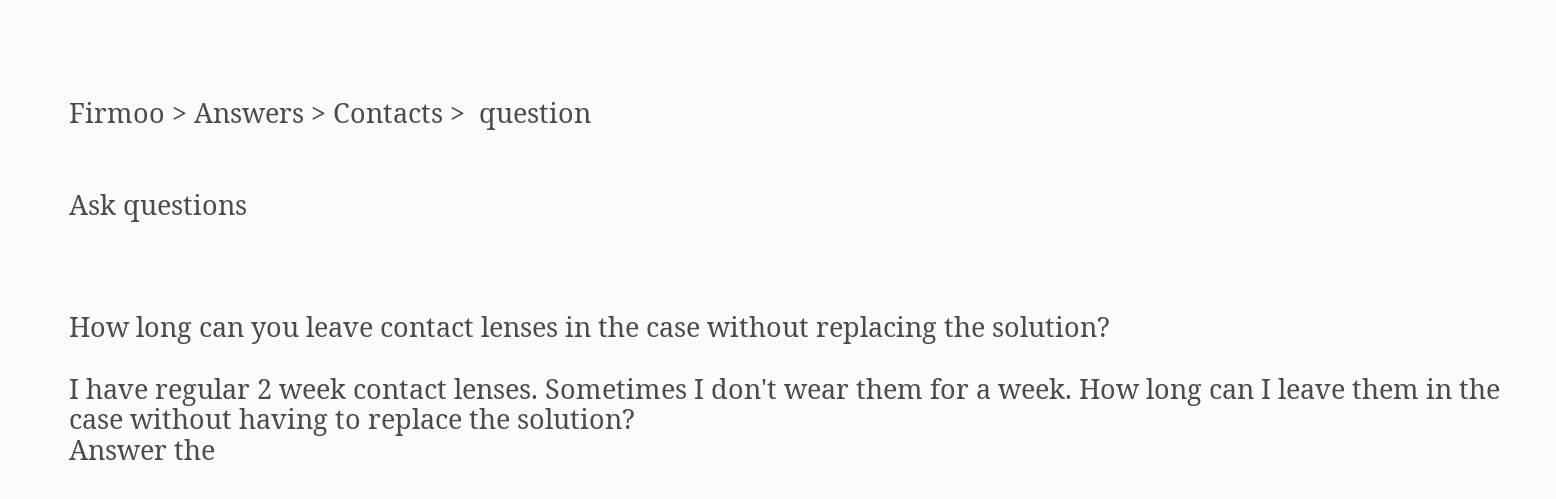Firmoo > Answers > Contacts >  question


Ask questions



How long can you leave contact lenses in the case without replacing the solution?

I have regular 2 week contact lenses. Sometimes I don't wear them for a week. How long can I leave them in the case without having to replace the solution?
Answer the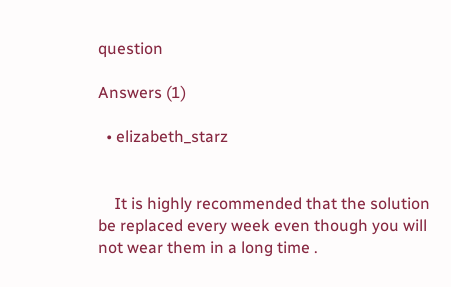question

Answers (1)

  • elizabeth_starz


    It is highly recommended that the solution be replaced every week even though you will not wear them in a long time .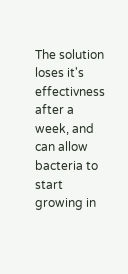The solution loses it's effectivness after a week, and can allow bacteria to start growing in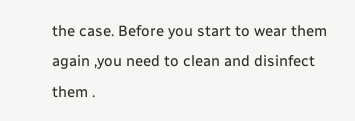the case. Before you start to wear them again ,you need to clean and disinfect them .